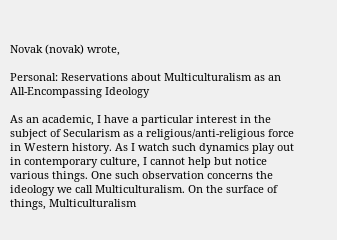Novak (novak) wrote,

Personal: Reservations about Multiculturalism as an All-Encompassing Ideology

As an academic, I have a particular interest in the subject of Secularism as a religious/anti-religious force in Western history. As I watch such dynamics play out in contemporary culture, I cannot help but notice various things. One such observation concerns the ideology we call Multiculturalism. On the surface of things, Multiculturalism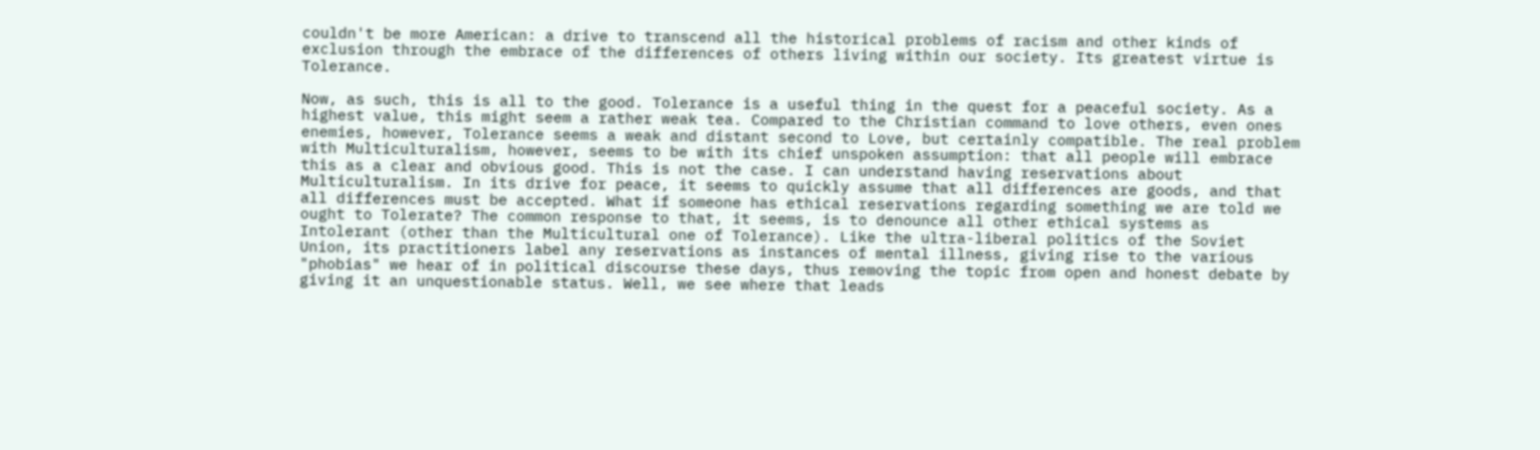couldn't be more American: a drive to transcend all the historical problems of racism and other kinds of exclusion through the embrace of the differences of others living within our society. Its greatest virtue is Tolerance.

Now, as such, this is all to the good. Tolerance is a useful thing in the quest for a peaceful society. As a highest value, this might seem a rather weak tea. Compared to the Christian command to love others, even ones enemies, however, Tolerance seems a weak and distant second to Love, but certainly compatible. The real problem with Multiculturalism, however, seems to be with its chief unspoken assumption: that all people will embrace this as a clear and obvious good. This is not the case. I can understand having reservations about Multiculturalism. In its drive for peace, it seems to quickly assume that all differences are goods, and that all differences must be accepted. What if someone has ethical reservations regarding something we are told we ought to Tolerate? The common response to that, it seems, is to denounce all other ethical systems as Intolerant (other than the Multicultural one of Tolerance). Like the ultra-liberal politics of the Soviet Union, its practitioners label any reservations as instances of mental illness, giving rise to the various "phobias" we hear of in political discourse these days, thus removing the topic from open and honest debate by giving it an unquestionable status. Well, we see where that leads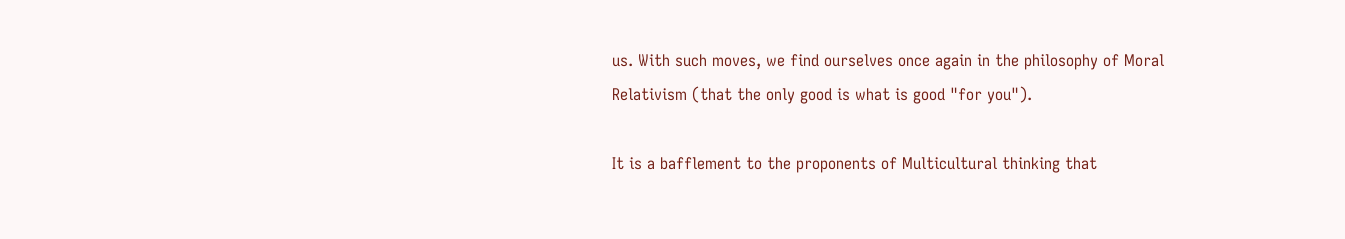us. With such moves, we find ourselves once again in the philosophy of Moral Relativism (that the only good is what is good "for you").

It is a bafflement to the proponents of Multicultural thinking that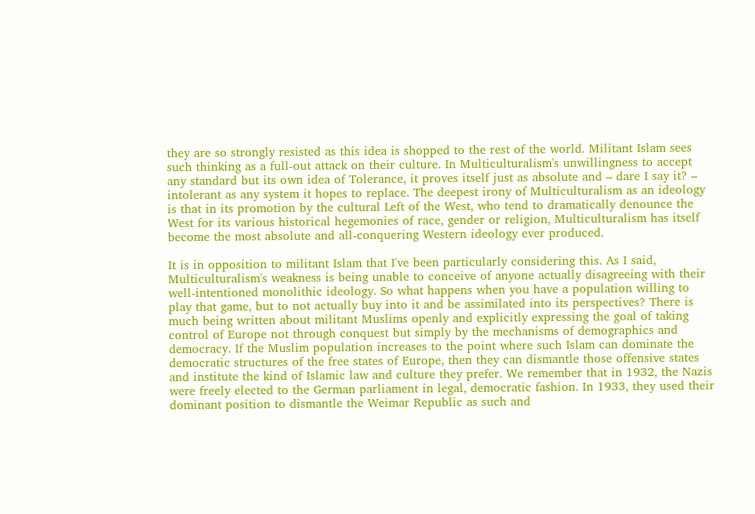they are so strongly resisted as this idea is shopped to the rest of the world. Militant Islam sees such thinking as a full-out attack on their culture. In Multiculturalism's unwillingness to accept any standard but its own idea of Tolerance, it proves itself just as absolute and – dare I say it? – intolerant as any system it hopes to replace. The deepest irony of Multiculturalism as an ideology is that in its promotion by the cultural Left of the West, who tend to dramatically denounce the West for its various historical hegemonies of race, gender or religion, Multiculturalism has itself become the most absolute and all-conquering Western ideology ever produced.

It is in opposition to militant Islam that I've been particularly considering this. As I said, Multiculturalism's weakness is being unable to conceive of anyone actually disagreeing with their well-intentioned monolithic ideology. So what happens when you have a population willing to play that game, but to not actually buy into it and be assimilated into its perspectives? There is much being written about militant Muslims openly and explicitly expressing the goal of taking control of Europe not through conquest but simply by the mechanisms of demographics and democracy. If the Muslim population increases to the point where such Islam can dominate the democratic structures of the free states of Europe, then they can dismantle those offensive states and institute the kind of Islamic law and culture they prefer. We remember that in 1932, the Nazis were freely elected to the German parliament in legal, democratic fashion. In 1933, they used their dominant position to dismantle the Weimar Republic as such and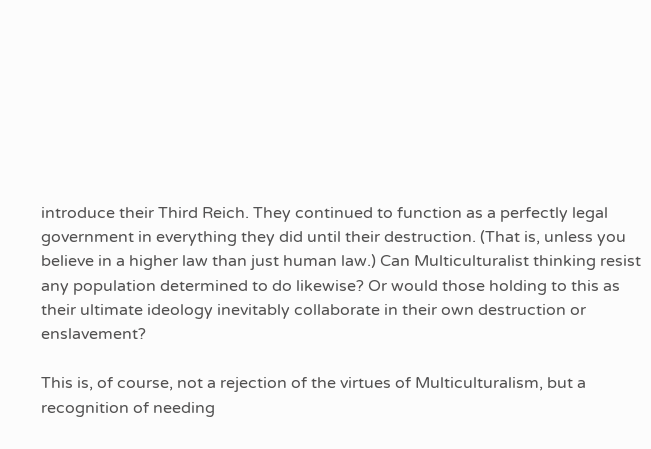introduce their Third Reich. They continued to function as a perfectly legal government in everything they did until their destruction. (That is, unless you believe in a higher law than just human law.) Can Multiculturalist thinking resist any population determined to do likewise? Or would those holding to this as their ultimate ideology inevitably collaborate in their own destruction or enslavement?

This is, of course, not a rejection of the virtues of Multiculturalism, but a recognition of needing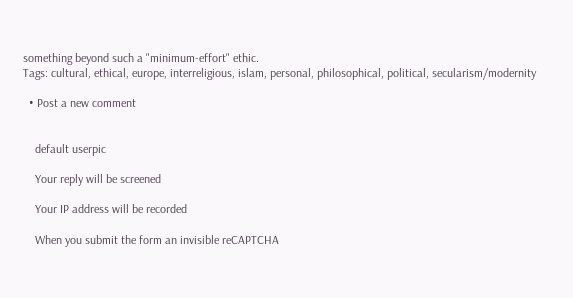something beyond such a "minimum-effort" ethic.
Tags: cultural, ethical, europe, interreligious, islam, personal, philosophical, political, secularism/modernity

  • Post a new comment


    default userpic

    Your reply will be screened

    Your IP address will be recorded

    When you submit the form an invisible reCAPTCHA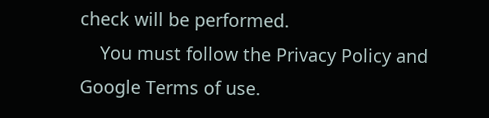check will be performed.
    You must follow the Privacy Policy and Google Terms of use.